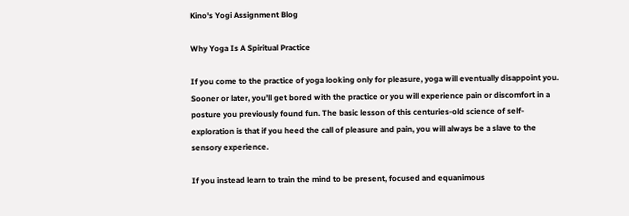Kino's Yogi Assignment Blog

Why Yoga Is A Spiritual Practice

If you come to the practice of yoga looking only for pleasure, yoga will eventually disappoint you. Sooner or later, you’ll get bored with the practice or you will experience pain or discomfort in a posture you previously found fun. The basic lesson of this centuries-old science of self-exploration is that if you heed the call of pleasure and pain, you will always be a slave to the sensory experience.

If you instead learn to train the mind to be present, focused and equanimous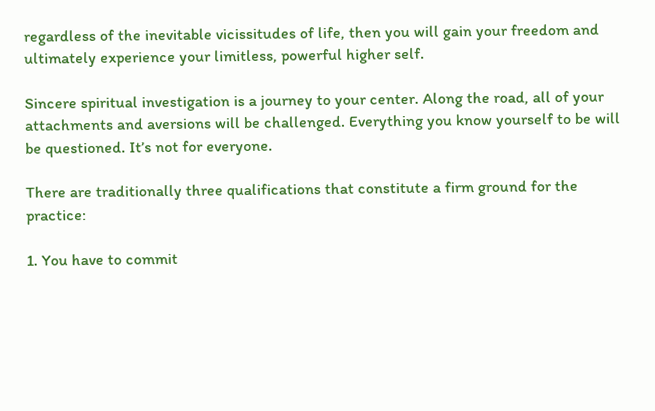regardless of the inevitable vicissitudes of life, then you will gain your freedom and ultimately experience your limitless, powerful higher self.

Sincere spiritual investigation is a journey to your center. Along the road, all of your attachments and aversions will be challenged. Everything you know yourself to be will be questioned. It’s not for everyone.

There are traditionally three qualifications that constitute a firm ground for the practice:

1. You have to commit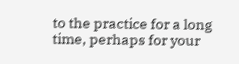to the practice for a long time, perhaps for your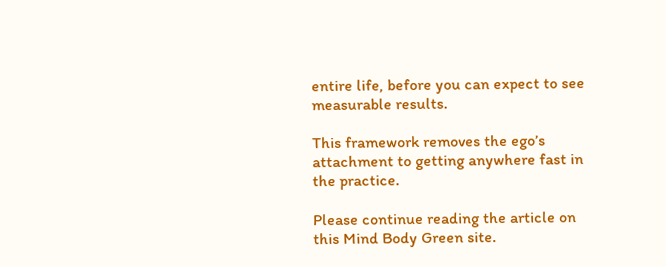entire life, before you can expect to see measurable results.

This framework removes the ego’s attachment to getting anywhere fast in the practice.

Please continue reading the article on this Mind Body Green site.